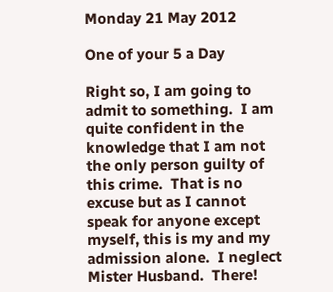Monday 21 May 2012

One of your 5 a Day

Right so, I am going to admit to something.  I am quite confident in the knowledge that I am not the only person guilty of this crime.  That is no excuse but as I cannot speak for anyone except myself, this is my and my admission alone.  I neglect Mister Husband.  There!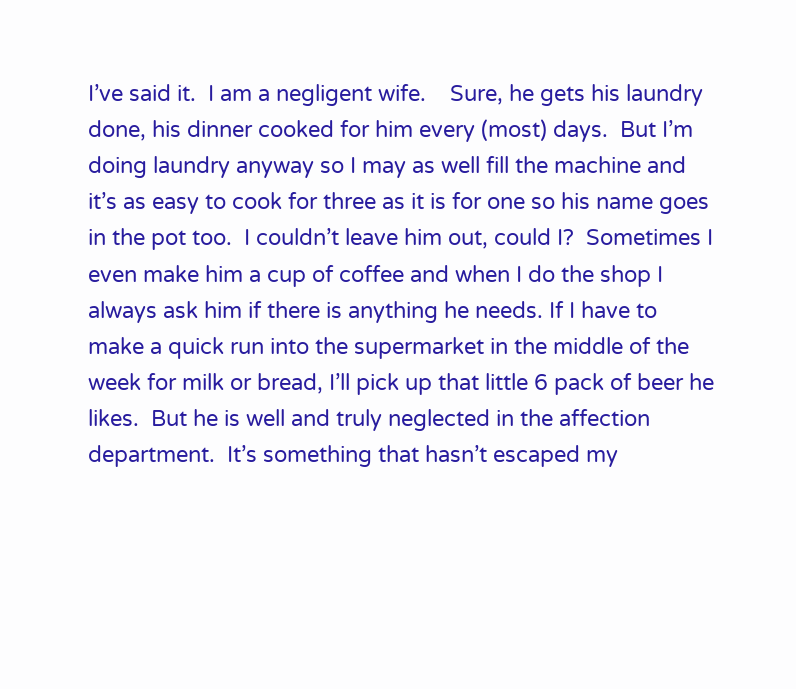I’ve said it.  I am a negligent wife.    Sure, he gets his laundry done, his dinner cooked for him every (most) days.  But I’m doing laundry anyway so I may as well fill the machine and it’s as easy to cook for three as it is for one so his name goes in the pot too.  I couldn’t leave him out, could I?  Sometimes I even make him a cup of coffee and when I do the shop I always ask him if there is anything he needs. If I have to make a quick run into the supermarket in the middle of the week for milk or bread, I’ll pick up that little 6 pack of beer he likes.  But he is well and truly neglected in the affection department.  It’s something that hasn’t escaped my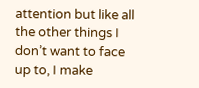attention but like all the other things I don’t want to face up to, I make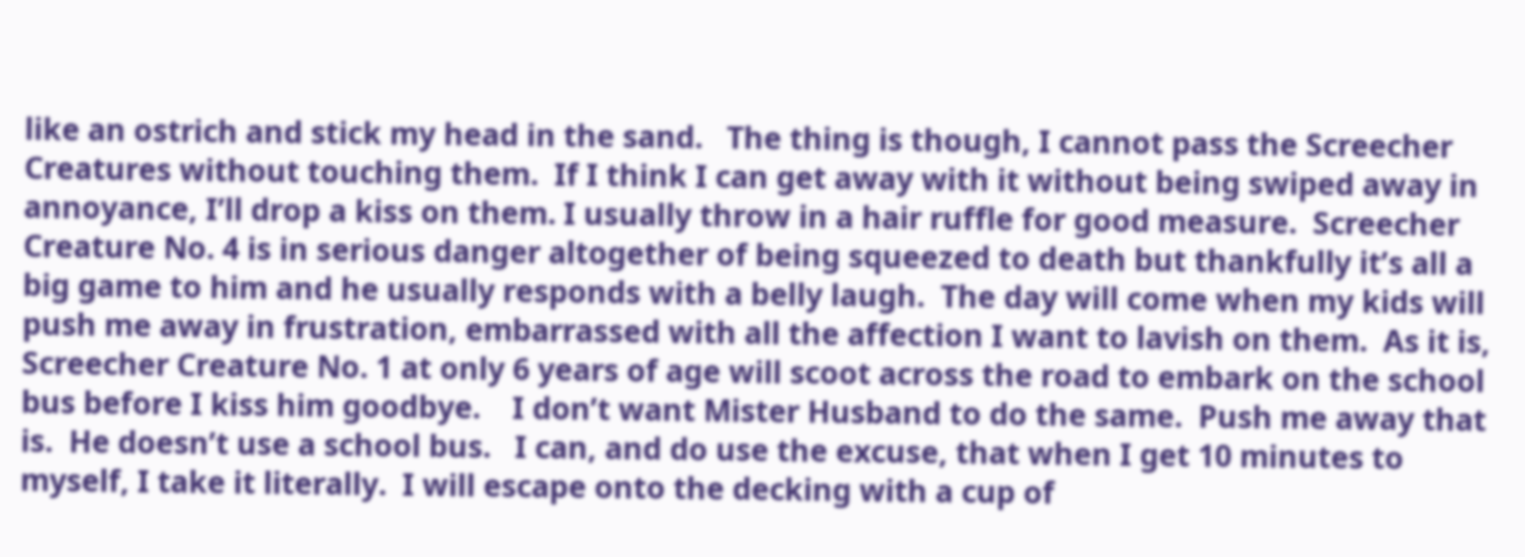like an ostrich and stick my head in the sand.   The thing is though, I cannot pass the Screecher Creatures without touching them.  If I think I can get away with it without being swiped away in annoyance, I’ll drop a kiss on them. I usually throw in a hair ruffle for good measure.  Screecher Creature No. 4 is in serious danger altogether of being squeezed to death but thankfully it’s all a big game to him and he usually responds with a belly laugh.  The day will come when my kids will push me away in frustration, embarrassed with all the affection I want to lavish on them.  As it is, Screecher Creature No. 1 at only 6 years of age will scoot across the road to embark on the school bus before I kiss him goodbye.    I don’t want Mister Husband to do the same.  Push me away that is.  He doesn’t use a school bus.   I can, and do use the excuse, that when I get 10 minutes to myself, I take it literally.  I will escape onto the decking with a cup of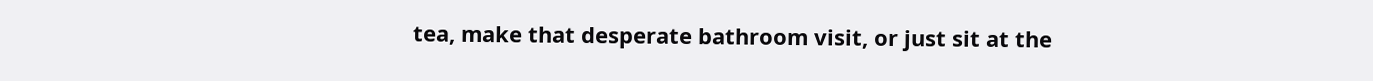tea, make that desperate bathroom visit, or just sit at the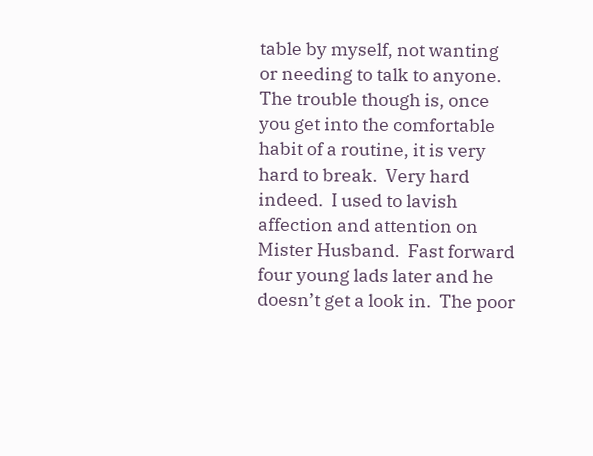table by myself, not wanting or needing to talk to anyone.    The trouble though is, once you get into the comfortable habit of a routine, it is very hard to break.  Very hard indeed.  I used to lavish affection and attention on Mister Husband.  Fast forward four young lads later and he doesn’t get a look in.  The poor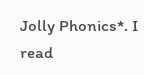Jolly Phonics*. I read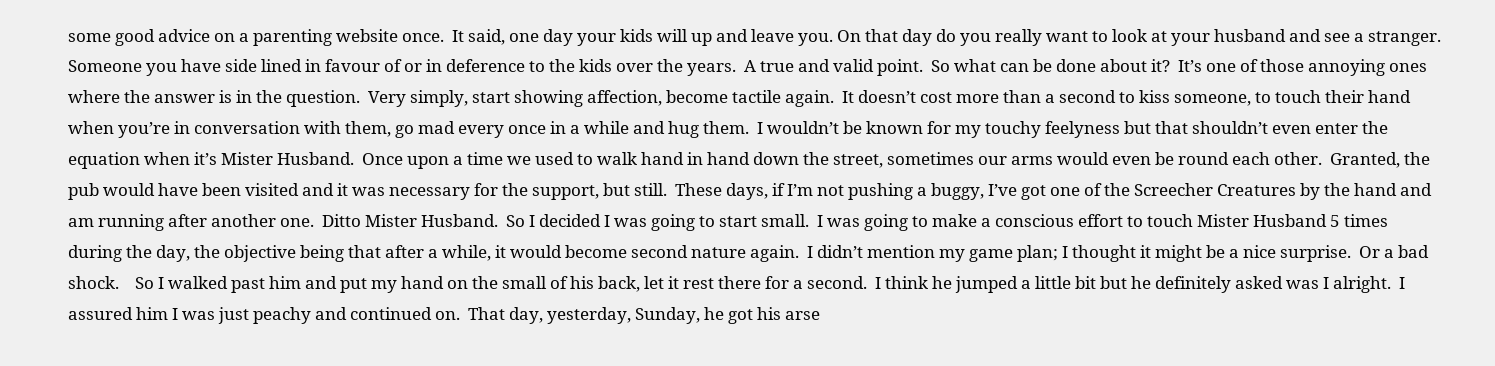some good advice on a parenting website once.  It said, one day your kids will up and leave you. On that day do you really want to look at your husband and see a stranger.  Someone you have side lined in favour of or in deference to the kids over the years.  A true and valid point.  So what can be done about it?  It’s one of those annoying ones where the answer is in the question.  Very simply, start showing affection, become tactile again.  It doesn’t cost more than a second to kiss someone, to touch their hand when you’re in conversation with them, go mad every once in a while and hug them.  I wouldn’t be known for my touchy feelyness but that shouldn’t even enter the equation when it’s Mister Husband.  Once upon a time we used to walk hand in hand down the street, sometimes our arms would even be round each other.  Granted, the pub would have been visited and it was necessary for the support, but still.  These days, if I’m not pushing a buggy, I’ve got one of the Screecher Creatures by the hand and am running after another one.  Ditto Mister Husband.  So I decided I was going to start small.  I was going to make a conscious effort to touch Mister Husband 5 times during the day, the objective being that after a while, it would become second nature again.  I didn’t mention my game plan; I thought it might be a nice surprise.  Or a bad shock.    So I walked past him and put my hand on the small of his back, let it rest there for a second.  I think he jumped a little bit but he definitely asked was I alright.  I assured him I was just peachy and continued on.  That day, yesterday, Sunday, he got his arse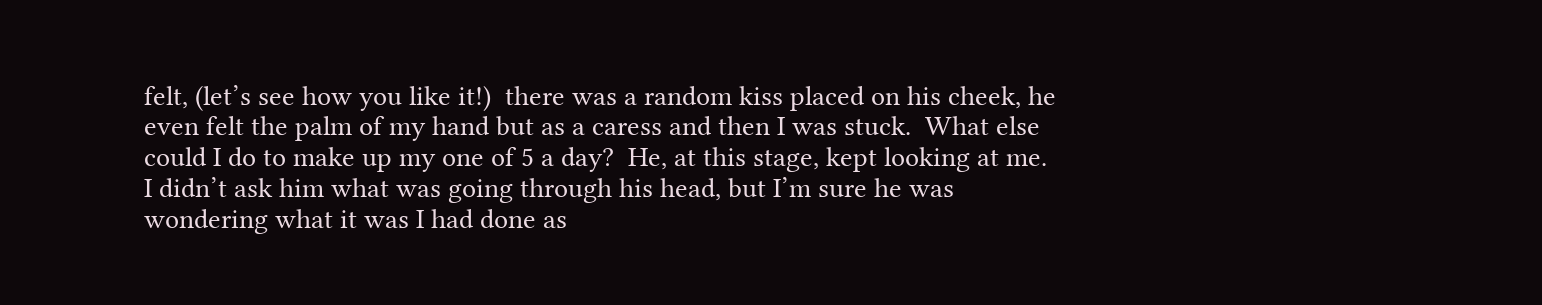felt, (let’s see how you like it!)  there was a random kiss placed on his cheek, he even felt the palm of my hand but as a caress and then I was stuck.  What else could I do to make up my one of 5 a day?  He, at this stage, kept looking at me. I didn’t ask him what was going through his head, but I’m sure he was wondering what it was I had done as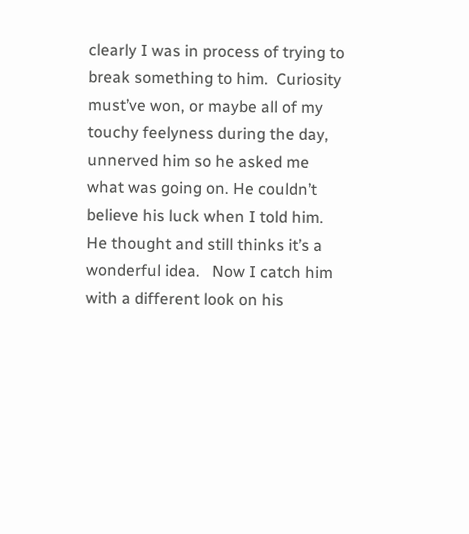clearly I was in process of trying to break something to him.  Curiosity must’ve won, or maybe all of my touchy feelyness during the day, unnerved him so he asked me what was going on. He couldn’t believe his luck when I told him.  He thought and still thinks it’s a wonderful idea.   Now I catch him with a different look on his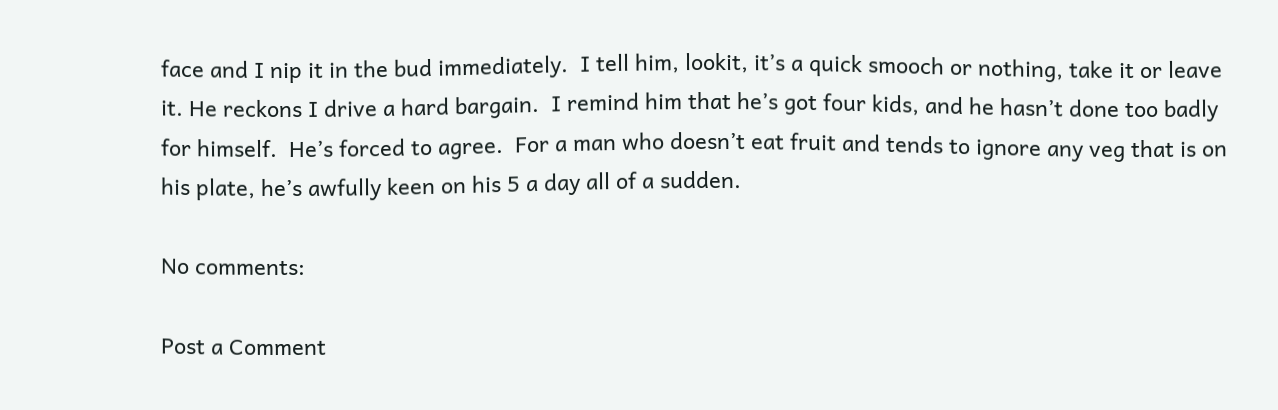face and I nip it in the bud immediately.  I tell him, lookit, it’s a quick smooch or nothing, take it or leave it. He reckons I drive a hard bargain.  I remind him that he’s got four kids, and he hasn’t done too badly for himself.  He’s forced to agree.  For a man who doesn’t eat fruit and tends to ignore any veg that is on his plate, he’s awfully keen on his 5 a day all of a sudden.

No comments:

Post a Comment